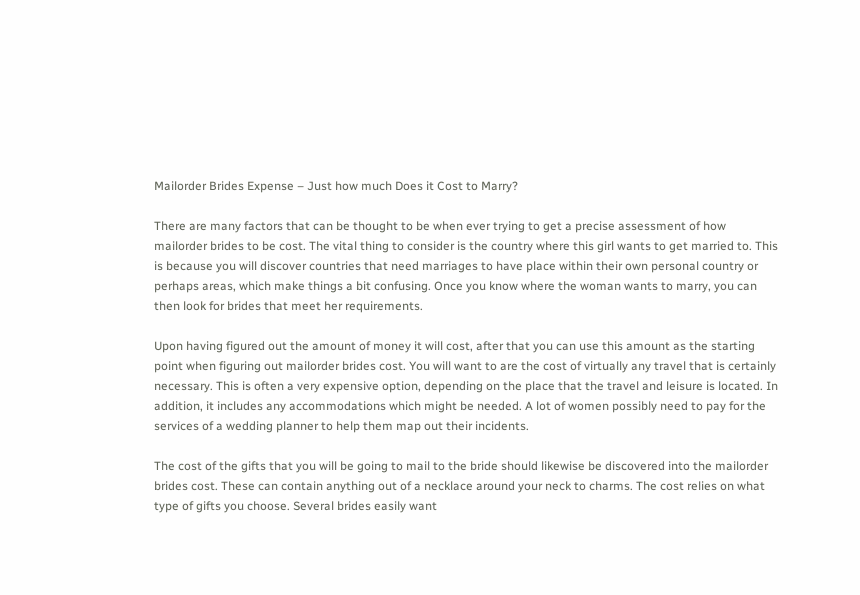Mailorder Brides Expense – Just how much Does it Cost to Marry?

There are many factors that can be thought to be when ever trying to get a precise assessment of how mailorder brides to be cost. The vital thing to consider is the country where this girl wants to get married to. This is because you will discover countries that need marriages to have place within their own personal country or perhaps areas, which make things a bit confusing. Once you know where the woman wants to marry, you can then look for brides that meet her requirements.

Upon having figured out the amount of money it will cost, after that you can use this amount as the starting point when figuring out mailorder brides cost. You will want to are the cost of virtually any travel that is certainly necessary. This is often a very expensive option, depending on the place that the travel and leisure is located. In addition, it includes any accommodations which might be needed. A lot of women possibly need to pay for the services of a wedding planner to help them map out their incidents.

The cost of the gifts that you will be going to mail to the bride should likewise be discovered into the mailorder brides cost. These can contain anything out of a necklace around your neck to charms. The cost relies on what type of gifts you choose. Several brides easily want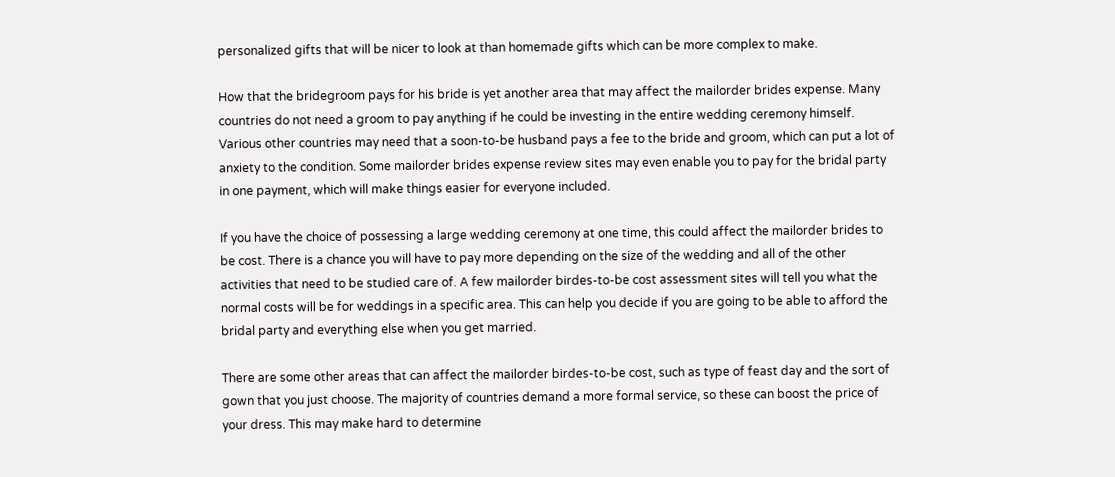personalized gifts that will be nicer to look at than homemade gifts which can be more complex to make.

How that the bridegroom pays for his bride is yet another area that may affect the mailorder brides expense. Many countries do not need a groom to pay anything if he could be investing in the entire wedding ceremony himself. Various other countries may need that a soon-to-be husband pays a fee to the bride and groom, which can put a lot of anxiety to the condition. Some mailorder brides expense review sites may even enable you to pay for the bridal party in one payment, which will make things easier for everyone included.

If you have the choice of possessing a large wedding ceremony at one time, this could affect the mailorder brides to be cost. There is a chance you will have to pay more depending on the size of the wedding and all of the other activities that need to be studied care of. A few mailorder birdes-to-be cost assessment sites will tell you what the normal costs will be for weddings in a specific area. This can help you decide if you are going to be able to afford the bridal party and everything else when you get married.

There are some other areas that can affect the mailorder birdes-to-be cost, such as type of feast day and the sort of gown that you just choose. The majority of countries demand a more formal service, so these can boost the price of your dress. This may make hard to determine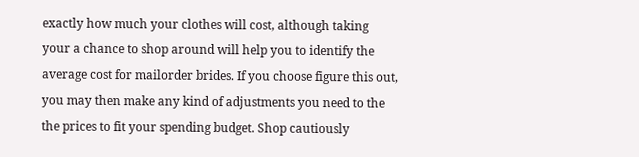exactly how much your clothes will cost, although taking your a chance to shop around will help you to identify the average cost for mailorder brides. If you choose figure this out, you may then make any kind of adjustments you need to the the prices to fit your spending budget. Shop cautiously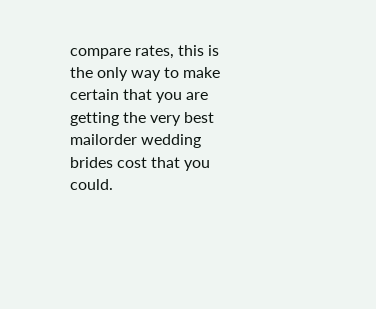compare rates, this is the only way to make certain that you are getting the very best mailorder wedding brides cost that you could.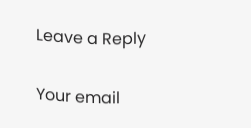Leave a Reply

Your email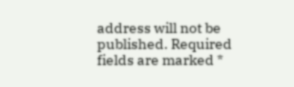address will not be published. Required fields are marked *